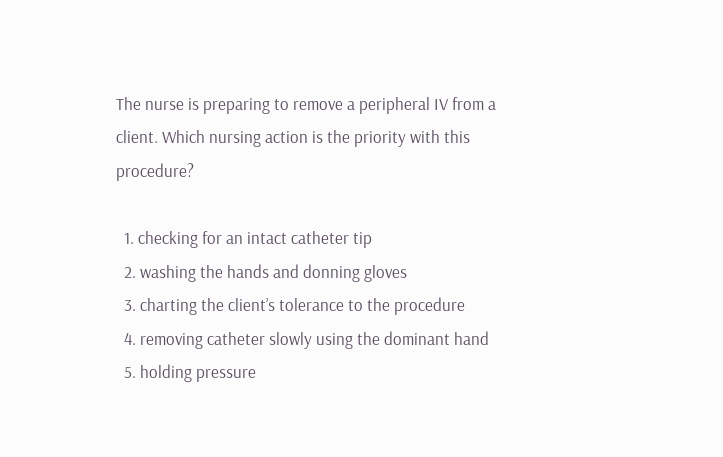The nurse is preparing to remove a peripheral IV from a client. Which nursing action is the priority with this procedure?

  1. checking for an intact catheter tip
  2. washing the hands and donning gloves
  3. charting the client’s tolerance to the procedure
  4. removing catheter slowly using the dominant hand
  5. holding pressure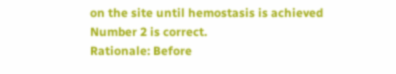on the site until hemostasis is achieved
Number 2 is correct.
Rationale: Before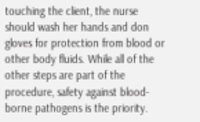touching the client, the nurse should wash her hands and don gloves for protection from blood or other body fluids. While all of the other steps are part of the procedure, safety against blood-borne pathogens is the priority.